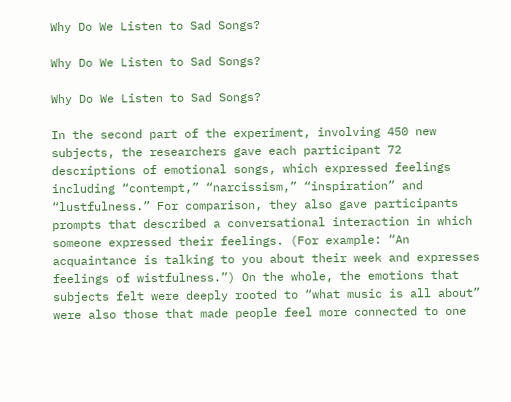Why Do We Listen to Sad Songs?

Why Do We Listen to Sad Songs?

Why Do We Listen to Sad Songs?

In the second part of the experiment, involving 450 new subjects, the researchers gave each participant 72 descriptions of emotional songs, which expressed feelings including “contempt,” “narcissism,” “inspiration” and “lustfulness.” For comparison, they also gave participants prompts that described a conversational interaction in which someone expressed their feelings. (For example: “An acquaintance is talking to you about their week and expresses feelings of wistfulness.”) On the whole, the emotions that subjects felt were deeply rooted to “what music is all about” were also those that made people feel more connected to one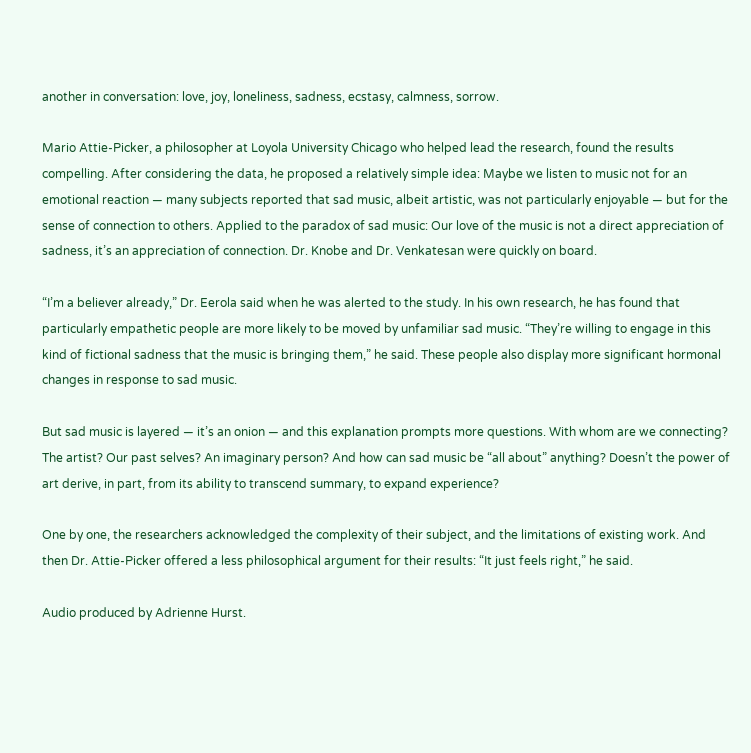another in conversation: love, joy, loneliness, sadness, ecstasy, calmness, sorrow.

Mario Attie-Picker, a philosopher at Loyola University Chicago who helped lead the research, found the results compelling. After considering the data, he proposed a relatively simple idea: Maybe we listen to music not for an emotional reaction — many subjects reported that sad music, albeit artistic, was not particularly enjoyable — but for the sense of connection to others. Applied to the paradox of sad music: Our love of the music is not a direct appreciation of sadness, it’s an appreciation of connection. Dr. Knobe and Dr. Venkatesan were quickly on board.

“I’m a believer already,” Dr. Eerola said when he was alerted to the study. In his own research, he has found that particularly empathetic people are more likely to be moved by unfamiliar sad music. “They’re willing to engage in this kind of fictional sadness that the music is bringing them,” he said. These people also display more significant hormonal changes in response to sad music.

But sad music is layered — it’s an onion — and this explanation prompts more questions. With whom are we connecting? The artist? Our past selves? An imaginary person? And how can sad music be “all about” anything? Doesn’t the power of art derive, in part, from its ability to transcend summary, to expand experience?

One by one, the researchers acknowledged the complexity of their subject, and the limitations of existing work. And then Dr. Attie-Picker offered a less philosophical argument for their results: “It just feels right,” he said.

Audio produced by Adrienne Hurst.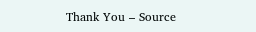Thank You – Source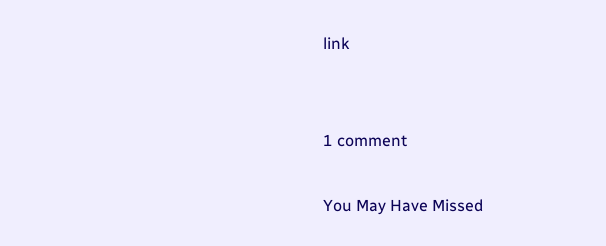link


1 comment

You May Have Missed